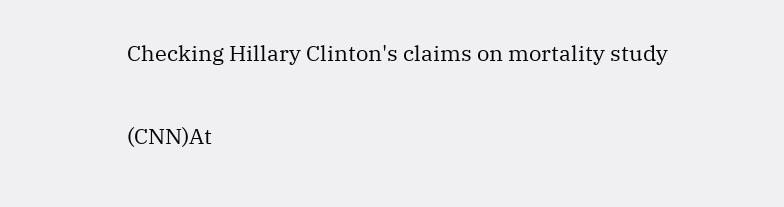Checking Hillary Clinton's claims on mortality study

(CNN)At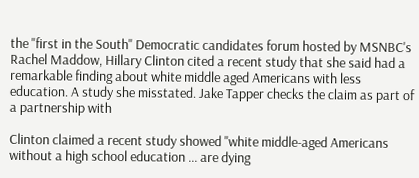the "first in the South" Democratic candidates forum hosted by MSNBC's Rachel Maddow, Hillary Clinton cited a recent study that she said had a remarkable finding about white middle aged Americans with less education. A study she misstated. Jake Tapper checks the claim as part of a partnership with

Clinton claimed a recent study showed "white middle-aged Americans without a high school education ... are dying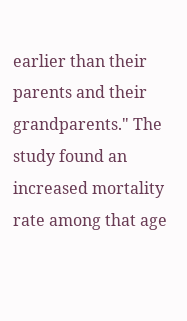earlier than their parents and their grandparents." The study found an increased mortality rate among that age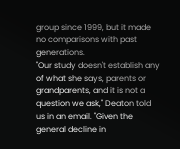group since 1999, but it made no comparisons with past generations.
"Our study doesn't establish any of what she says, parents or grandparents, and it is not a question we ask," Deaton told us in an email. "Given the general decline in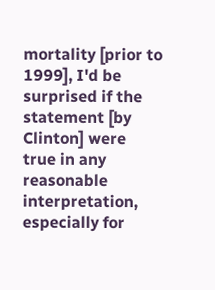mortality [prior to 1999], I'd be surprised if the statement [by Clinton] were true in any reasonable interpretation, especially for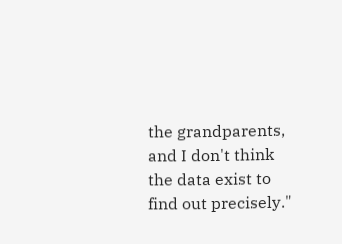the grandparents, and I don't think the data exist to find out precisely."